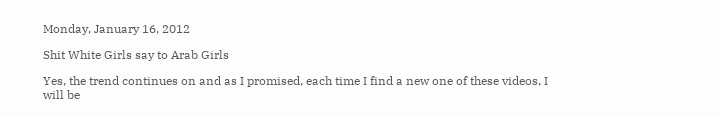Monday, January 16, 2012

Shit White Girls say to Arab Girls

Yes, the trend continues on and as I promised, each time I find a new one of these videos, I will be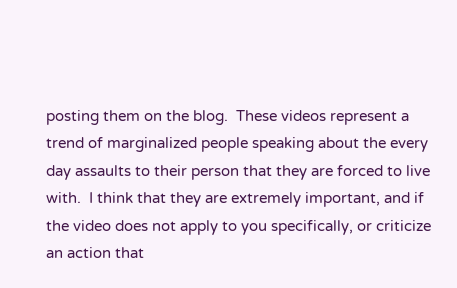posting them on the blog.  These videos represent a trend of marginalized people speaking about the every day assaults to their person that they are forced to live with.  I think that they are extremely important, and if the video does not apply to you specifically, or criticize an action that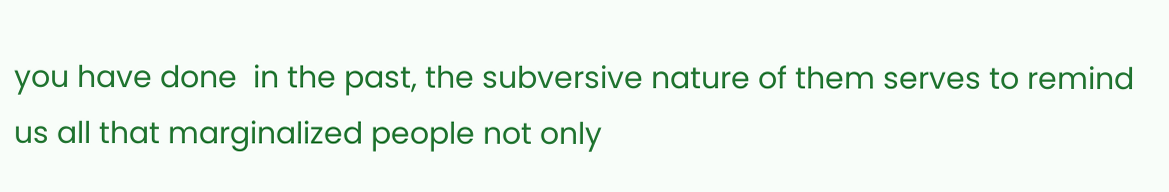you have done  in the past, the subversive nature of them serves to remind us all that marginalized people not only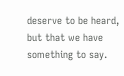deserve to be heard, but that we have something to say.